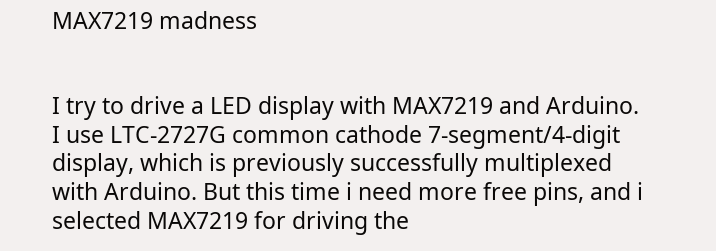MAX7219 madness


I try to drive a LED display with MAX7219 and Arduino. I use LTC-2727G common cathode 7-segment/4-digit display, which is previously successfully multiplexed with Arduino. But this time i need more free pins, and i selected MAX7219 for driving the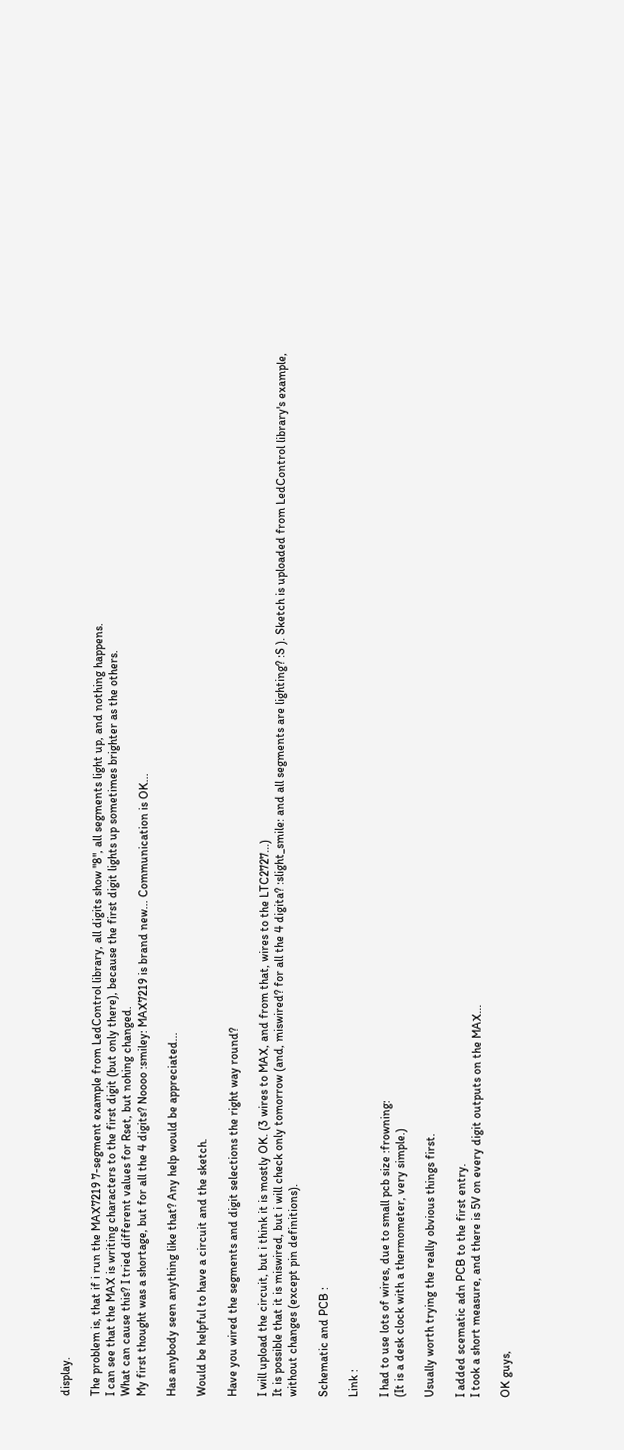display.

The problem is, that if i run the MAX7219 7-segment example from LedControl library, all digits show "8", all segments light up, and nothing happens.
I can see that the MAX is writing characters to the first digit (but only there), because the first digit lights up sometimes brighter as the others.
What can cause this? I tried different values for Rset, but nohing changed.
My first thought was a shortage, but for all the 4 digits? Noooo :smiley: MAX7219 is brand new... Communication is OK...

Has anybody seen anything like that? Any help would be appreciated...

Would be helpful to have a circuit and the sketch.

Have you wired the segments and digit selections the right way round?

I will upload the circuit, but i think it is mostly OK. (3 wires to MAX, and from that, wires to the LTC2727...)
It is possible that it is miswired, but i will check only tomorrow (and, miswired? for all the 4 digita? :slight_smile: and all segments are lighting? :S ). Sketch is uploaded from LedControl library's example, without changes (except pin definitions).

Schematic and PCB :

Link :

I had to use lots of wires, due to small pcb size :frowning:
(It is a desk clock with a thermometer, very simple.)

Usually worth trying the really obvious things first.

I added scematic adn PCB to the first entry.
I took a short measure, and there is 5V on every digit outputs on the MAX...

OK guys,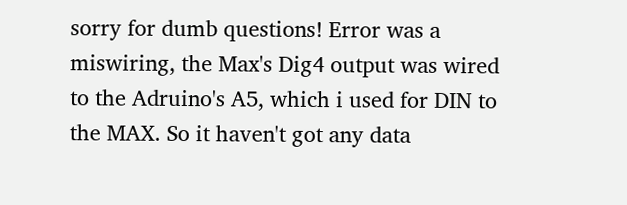sorry for dumb questions! Error was a miswiring, the Max's Dig4 output was wired to the Adruino's A5, which i used for DIN to the MAX. So it haven't got any data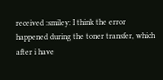received :smiley: I think the error happened during the toner transfer, which after i have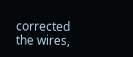corrected the wires,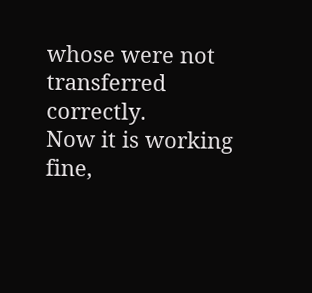whose were not transferred correctly.
Now it is working fine,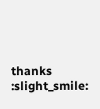thanks :slight_smile: